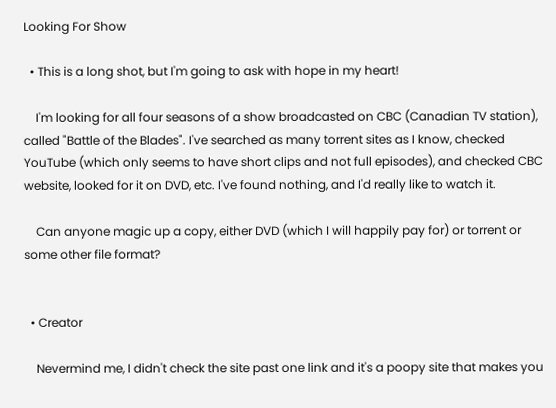Looking For Show

  • This is a long shot, but I'm going to ask with hope in my heart!

    I'm looking for all four seasons of a show broadcasted on CBC (Canadian TV station), called "Battle of the Blades". I've searched as many torrent sites as I know, checked YouTube (which only seems to have short clips and not full episodes), and checked CBC website, looked for it on DVD, etc. I've found nothing, and I'd really like to watch it.

    Can anyone magic up a copy, either DVD (which I will happily pay for) or torrent or some other file format?


  • Creator

    Nevermind me, I didn't check the site past one link and it's a poopy site that makes you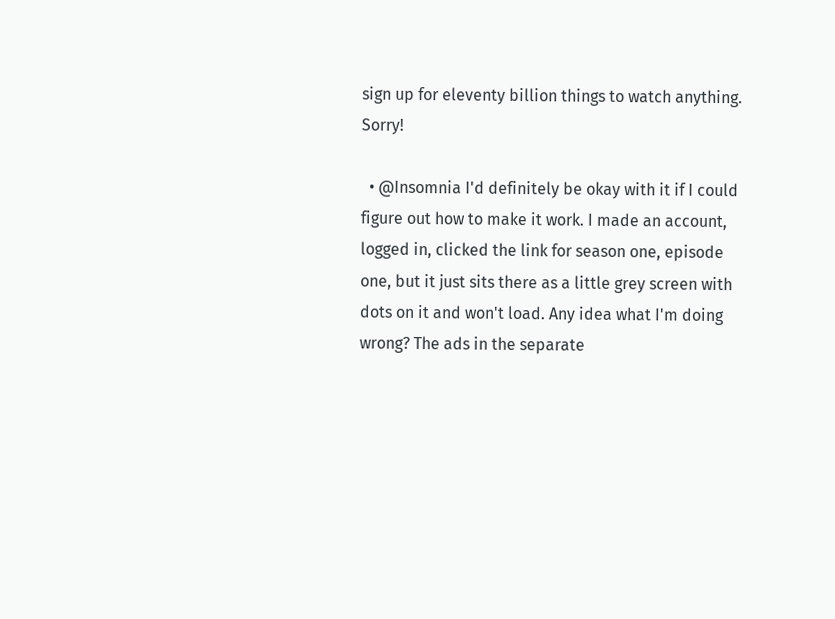sign up for eleventy billion things to watch anything. Sorry!

  • @Insomnia I'd definitely be okay with it if I could figure out how to make it work. I made an account, logged in, clicked the link for season one, episode one, but it just sits there as a little grey screen with dots on it and won't load. Any idea what I'm doing wrong? The ads in the separate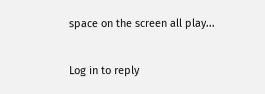space on the screen all play...

Log in to reply